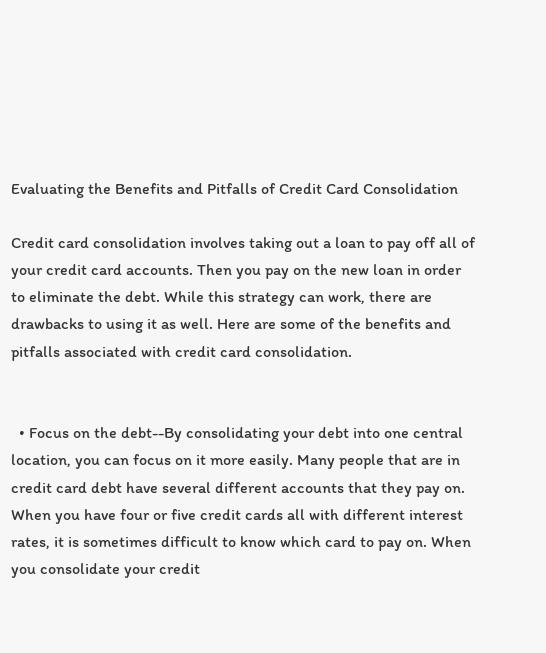Evaluating the Benefits and Pitfalls of Credit Card Consolidation

Credit card consolidation involves taking out a loan to pay off all of your credit card accounts. Then you pay on the new loan in order to eliminate the debt. While this strategy can work, there are drawbacks to using it as well. Here are some of the benefits and pitfalls associated with credit card consolidation.


  • Focus on the debt--By consolidating your debt into one central location, you can focus on it more easily. Many people that are in credit card debt have several different accounts that they pay on. When you have four or five credit cards all with different interest rates, it is sometimes difficult to know which card to pay on. When you consolidate your credit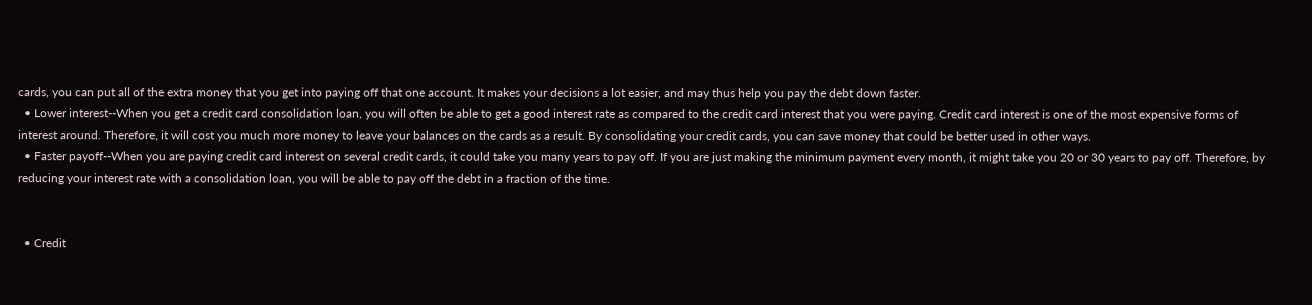cards, you can put all of the extra money that you get into paying off that one account. It makes your decisions a lot easier, and may thus help you pay the debt down faster.
  • Lower interest--When you get a credit card consolidation loan, you will often be able to get a good interest rate as compared to the credit card interest that you were paying. Credit card interest is one of the most expensive forms of interest around. Therefore, it will cost you much more money to leave your balances on the cards as a result. By consolidating your credit cards, you can save money that could be better used in other ways.
  • Faster payoff--When you are paying credit card interest on several credit cards, it could take you many years to pay off. If you are just making the minimum payment every month, it might take you 20 or 30 years to pay off. Therefore, by reducing your interest rate with a consolidation loan, you will be able to pay off the debt in a fraction of the time.


  • Credit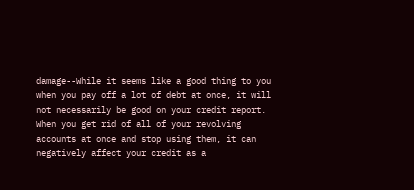damage--While it seems like a good thing to you when you pay off a lot of debt at once, it will not necessarily be good on your credit report. When you get rid of all of your revolving accounts at once and stop using them, it can negatively affect your credit as a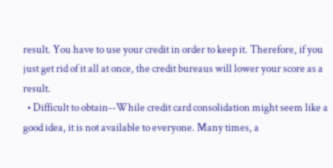result. You have to use your credit in order to keep it. Therefore, if you just get rid of it all at once, the credit bureaus will lower your score as a result.
  • Difficult to obtain--While credit card consolidation might seem like a good idea, it is not available to everyone. Many times, a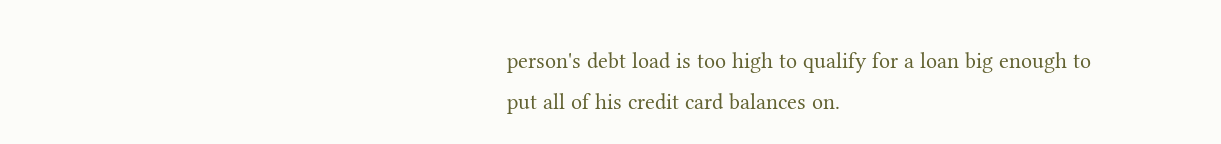person's debt load is too high to qualify for a loan big enough to put all of his credit card balances on.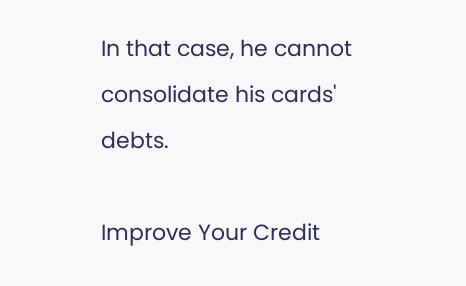In that case, he cannot consolidate his cards' debts.

Improve Your Credit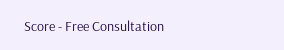Score - Free Consultation